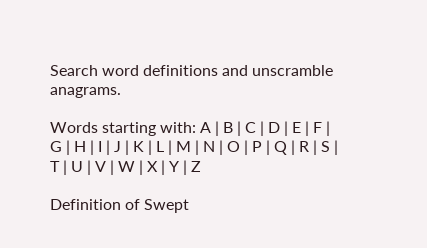Search word definitions and unscramble anagrams.

Words starting with: A | B | C | D | E | F | G | H | I | J | K | L | M | N | O | P | Q | R | S | T | U | V | W | X | Y | Z

Definition of Swept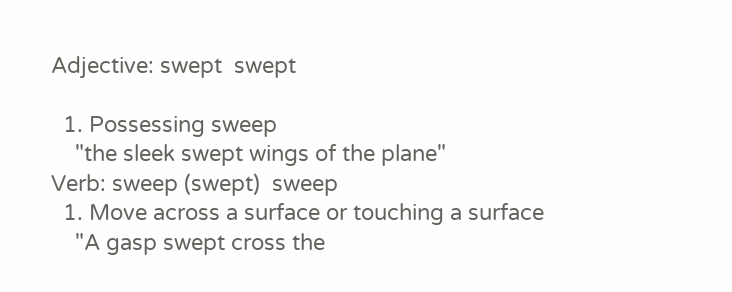Adjective: swept  swept

  1. Possessing sweep
    "the sleek swept wings of the plane"
Verb: sweep (swept)  sweep
  1. Move across a surface or touching a surface
    "A gasp swept cross the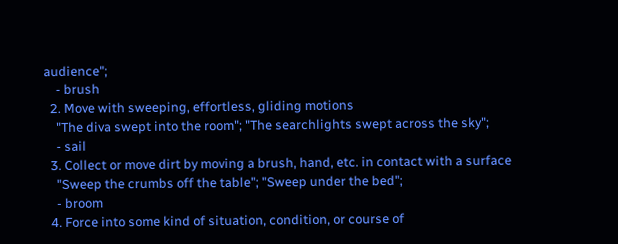audience";
    - brush
  2. Move with sweeping, effortless, gliding motions
    "The diva swept into the room"; "The searchlights swept across the sky";
    - sail
  3. Collect or move dirt by moving a brush, hand, etc. in contact with a surface
    "Sweep the crumbs off the table"; "Sweep under the bed";
    - broom
  4. Force into some kind of situation, condition, or course of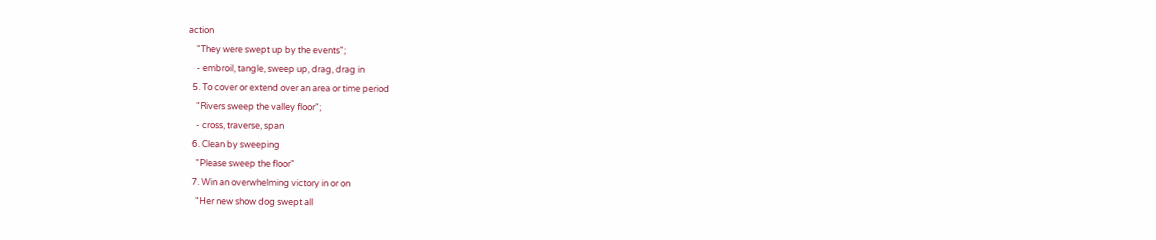action
    "They were swept up by the events";
    - embroil, tangle, sweep up, drag, drag in
  5. To cover or extend over an area or time period
    "Rivers sweep the valley floor";
    - cross, traverse, span
  6. Clean by sweeping
    "Please sweep the floor"
  7. Win an overwhelming victory in or on
    "Her new show dog swept all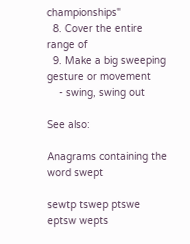championships"
  8. Cover the entire range of
  9. Make a big sweeping gesture or movement
    - swing, swing out

See also:

Anagrams containing the word swept

sewtp tswep ptswe eptsw wepts